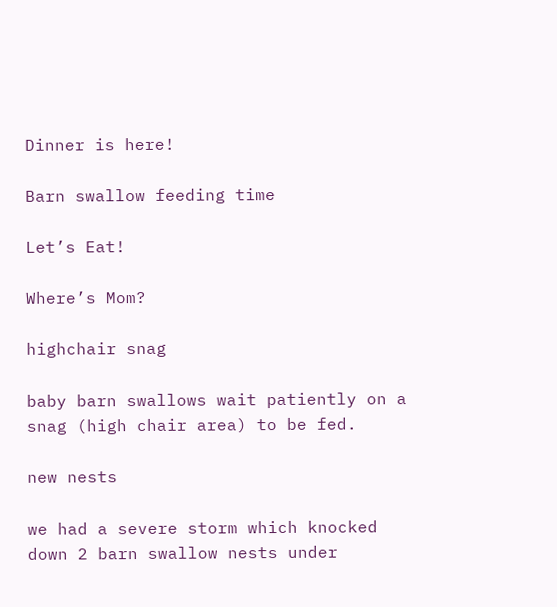Dinner is here!

Barn swallow feeding time

Let’s Eat!

Where’s Mom?

highchair snag

baby barn swallows wait patiently on a snag (high chair area) to be fed.

new nests

we had a severe storm which knocked down 2 barn swallow nests under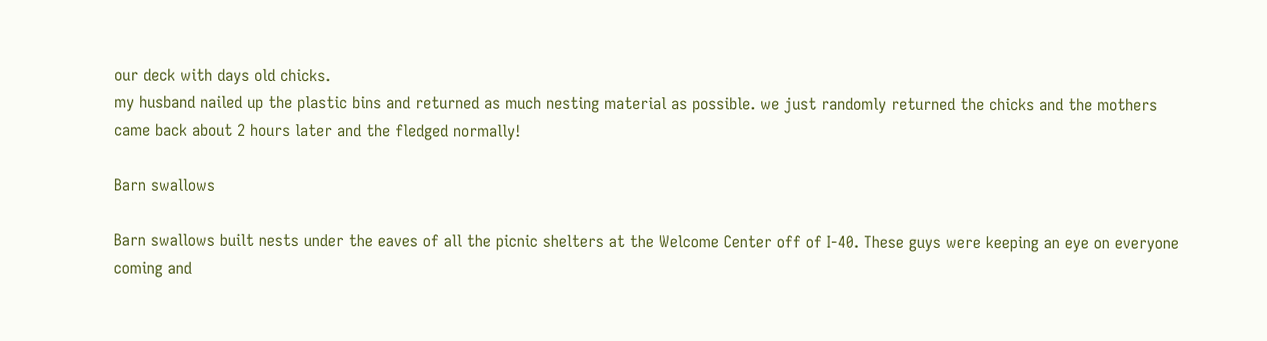our deck with days old chicks.
my husband nailed up the plastic bins and returned as much nesting material as possible. we just randomly returned the chicks and the mothers came back about 2 hours later and the fledged normally!

Barn swallows

Barn swallows built nests under the eaves of all the picnic shelters at the Welcome Center off of I-40. These guys were keeping an eye on everyone coming and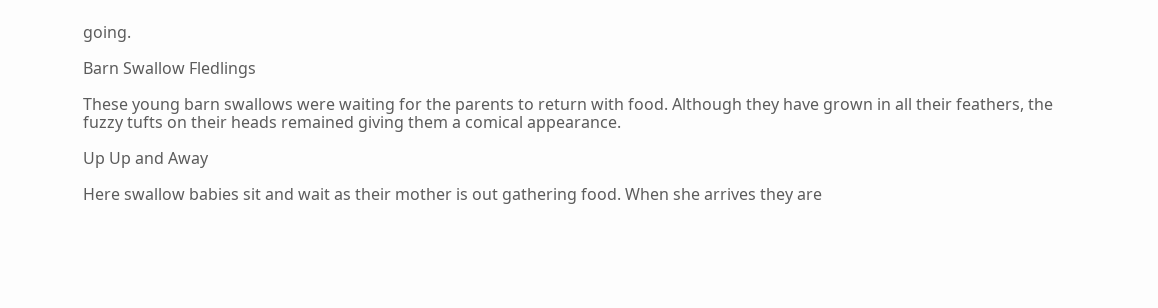going.

Barn Swallow Fledlings

These young barn swallows were waiting for the parents to return with food. Although they have grown in all their feathers, the fuzzy tufts on their heads remained giving them a comical appearance.

Up Up and Away

Here swallow babies sit and wait as their mother is out gathering food. When she arrives they are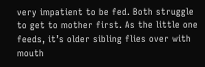very impatient to be fed. Both struggle to get to mother first. As the little one feeds, it’s older sibling flies over with mouth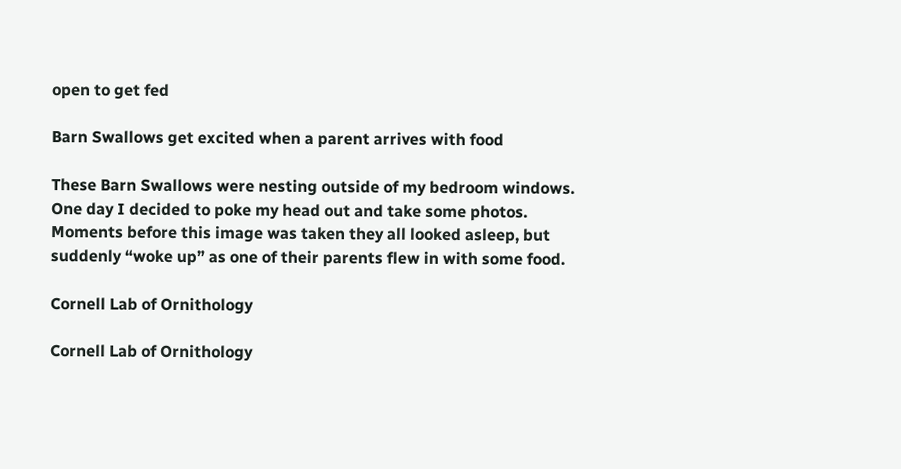open to get fed

Barn Swallows get excited when a parent arrives with food

These Barn Swallows were nesting outside of my bedroom windows. One day I decided to poke my head out and take some photos. Moments before this image was taken they all looked asleep, but suddenly “woke up” as one of their parents flew in with some food.

Cornell Lab of Ornithology

Cornell Lab of Ornithology